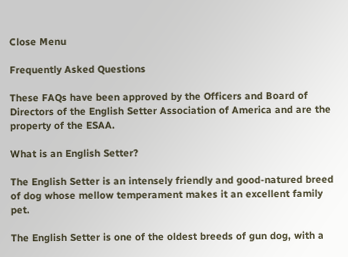Close Menu

Frequently Asked Questions

These FAQs have been approved by the Officers and Board of Directors of the English Setter Association of America and are the property of the ESAA.

What is an English Setter?

The English Setter is an intensely friendly and good-natured breed of dog whose mellow temperament makes it an excellent family pet.

The English Setter is one of the oldest breeds of gun dog, with a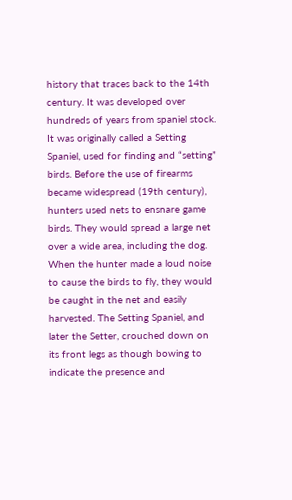history that traces back to the 14th century. It was developed over hundreds of years from spaniel stock. It was originally called a Setting Spaniel, used for finding and “setting” birds. Before the use of firearms became widespread (19th century), hunters used nets to ensnare game birds. They would spread a large net over a wide area, including the dog. When the hunter made a loud noise to cause the birds to fly, they would be caught in the net and easily harvested. The Setting Spaniel, and later the Setter, crouched down on its front legs as though bowing to indicate the presence and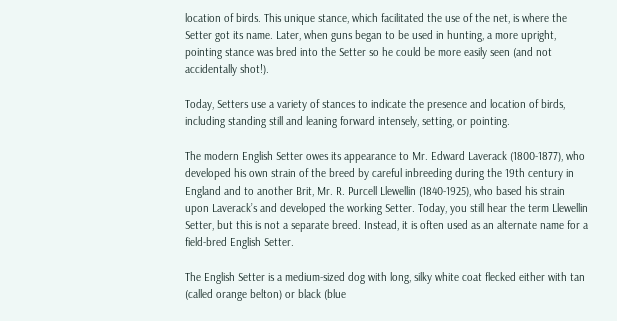location of birds. This unique stance, which facilitated the use of the net, is where the Setter got its name. Later, when guns began to be used in hunting, a more upright, pointing stance was bred into the Setter so he could be more easily seen (and not accidentally shot!).

Today, Setters use a variety of stances to indicate the presence and location of birds, including standing still and leaning forward intensely, setting, or pointing.

The modern English Setter owes its appearance to Mr. Edward Laverack (1800-1877), who developed his own strain of the breed by careful inbreeding during the 19th century in England and to another Brit, Mr. R. Purcell Llewellin (1840-1925), who based his strain upon Laverack’s and developed the working Setter. Today, you still hear the term Llewellin Setter, but this is not a separate breed. Instead, it is often used as an alternate name for a field-bred English Setter.

The English Setter is a medium-sized dog with long, silky white coat flecked either with tan (called orange belton) or black (blue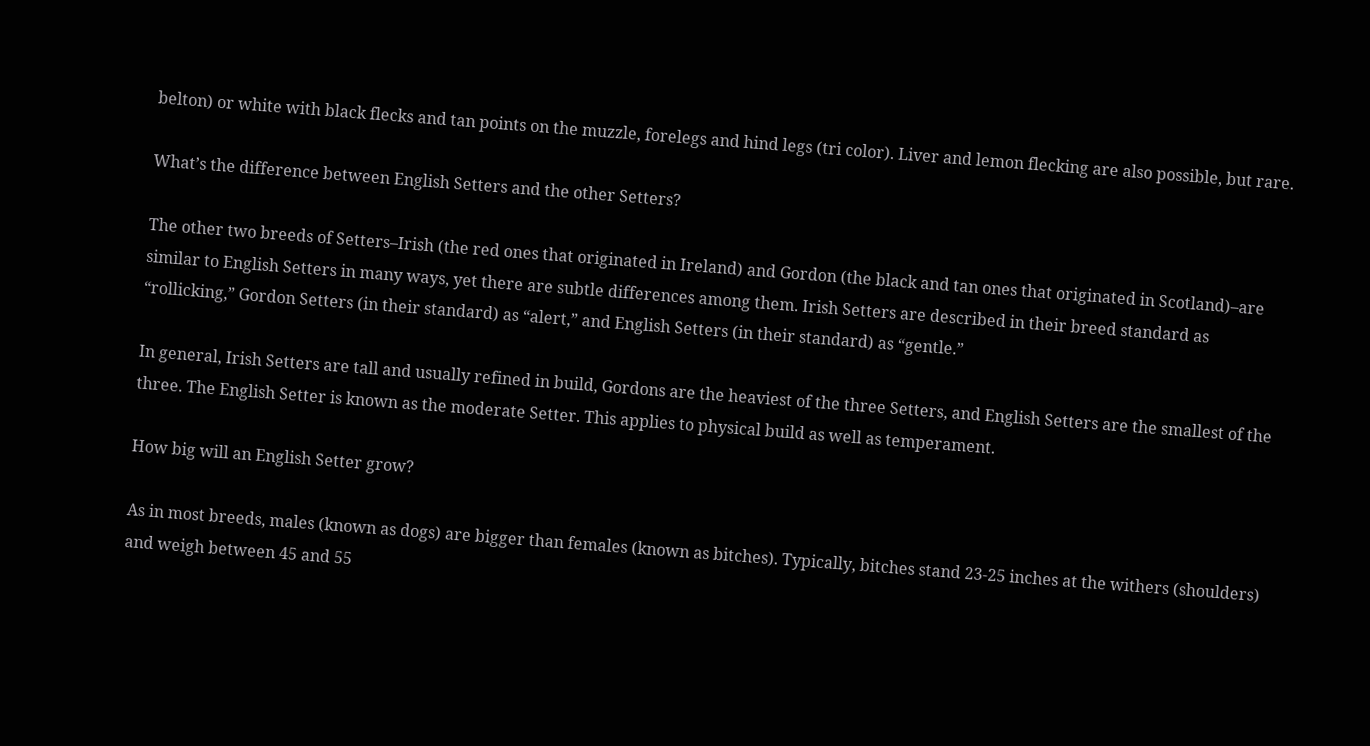belton) or white with black flecks and tan points on the muzzle, forelegs and hind legs (tri color). Liver and lemon flecking are also possible, but rare.

What’s the difference between English Setters and the other Setters?

The other two breeds of Setters–Irish (the red ones that originated in Ireland) and Gordon (the black and tan ones that originated in Scotland)–are similar to English Setters in many ways, yet there are subtle differences among them. Irish Setters are described in their breed standard as “rollicking,” Gordon Setters (in their standard) as “alert,” and English Setters (in their standard) as “gentle.”

In general, Irish Setters are tall and usually refined in build, Gordons are the heaviest of the three Setters, and English Setters are the smallest of the three. The English Setter is known as the moderate Setter. This applies to physical build as well as temperament.

How big will an English Setter grow?

As in most breeds, males (known as dogs) are bigger than females (known as bitches). Typically, bitches stand 23-25 inches at the withers (shoulders) and weigh between 45 and 55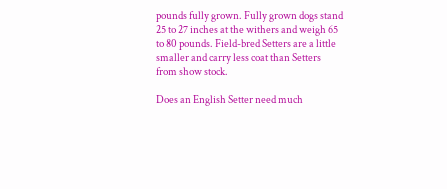pounds fully grown. Fully grown dogs stand 25 to 27 inches at the withers and weigh 65 to 80 pounds. Field-bred Setters are a little smaller and carry less coat than Setters from show stock.

Does an English Setter need much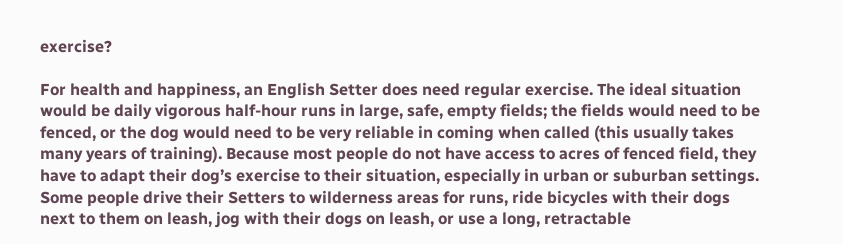exercise?

For health and happiness, an English Setter does need regular exercise. The ideal situation would be daily vigorous half-hour runs in large, safe, empty fields; the fields would need to be fenced, or the dog would need to be very reliable in coming when called (this usually takes many years of training). Because most people do not have access to acres of fenced field, they have to adapt their dog’s exercise to their situation, especially in urban or suburban settings. Some people drive their Setters to wilderness areas for runs, ride bicycles with their dogs next to them on leash, jog with their dogs on leash, or use a long, retractable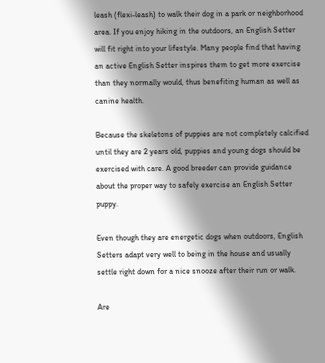leash (flexi-leash) to walk their dog in a park or neighborhood area. If you enjoy hiking in the outdoors, an English Setter will fit right into your lifestyle. Many people find that having an active English Setter inspires them to get more exercise than they normally would, thus benefiting human as well as canine health.

Because the skeletons of puppies are not completely calcified until they are 2 years old, puppies and young dogs should be exercised with care. A good breeder can provide guidance about the proper way to safely exercise an English Setter puppy.

Even though they are energetic dogs when outdoors, English Setters adapt very well to being in the house and usually settle right down for a nice snooze after their run or walk.

Are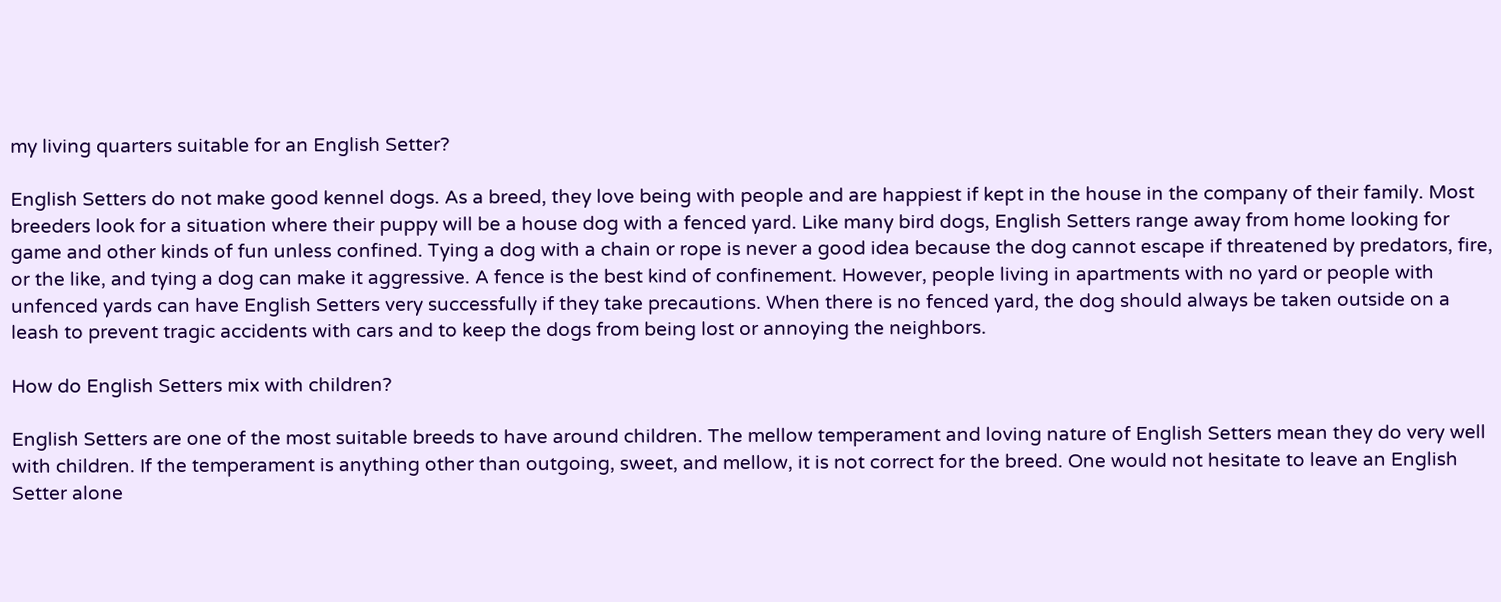my living quarters suitable for an English Setter?

English Setters do not make good kennel dogs. As a breed, they love being with people and are happiest if kept in the house in the company of their family. Most breeders look for a situation where their puppy will be a house dog with a fenced yard. Like many bird dogs, English Setters range away from home looking for game and other kinds of fun unless confined. Tying a dog with a chain or rope is never a good idea because the dog cannot escape if threatened by predators, fire, or the like, and tying a dog can make it aggressive. A fence is the best kind of confinement. However, people living in apartments with no yard or people with unfenced yards can have English Setters very successfully if they take precautions. When there is no fenced yard, the dog should always be taken outside on a leash to prevent tragic accidents with cars and to keep the dogs from being lost or annoying the neighbors.

How do English Setters mix with children?

English Setters are one of the most suitable breeds to have around children. The mellow temperament and loving nature of English Setters mean they do very well with children. If the temperament is anything other than outgoing, sweet, and mellow, it is not correct for the breed. One would not hesitate to leave an English Setter alone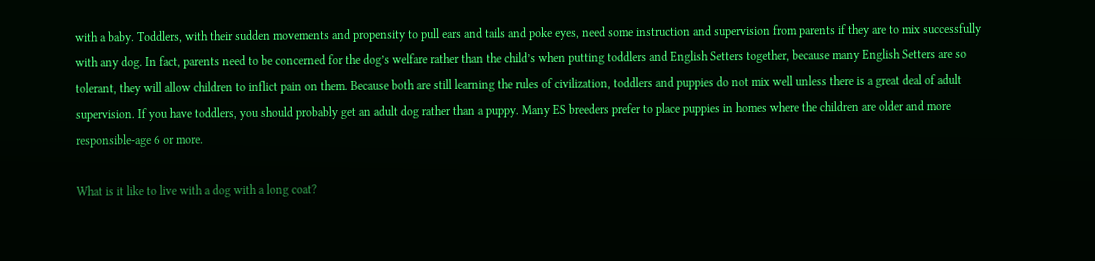with a baby. Toddlers, with their sudden movements and propensity to pull ears and tails and poke eyes, need some instruction and supervision from parents if they are to mix successfully with any dog. In fact, parents need to be concerned for the dog’s welfare rather than the child’s when putting toddlers and English Setters together, because many English Setters are so tolerant, they will allow children to inflict pain on them. Because both are still learning the rules of civilization, toddlers and puppies do not mix well unless there is a great deal of adult supervision. If you have toddlers, you should probably get an adult dog rather than a puppy. Many ES breeders prefer to place puppies in homes where the children are older and more responsible-age 6 or more.

What is it like to live with a dog with a long coat?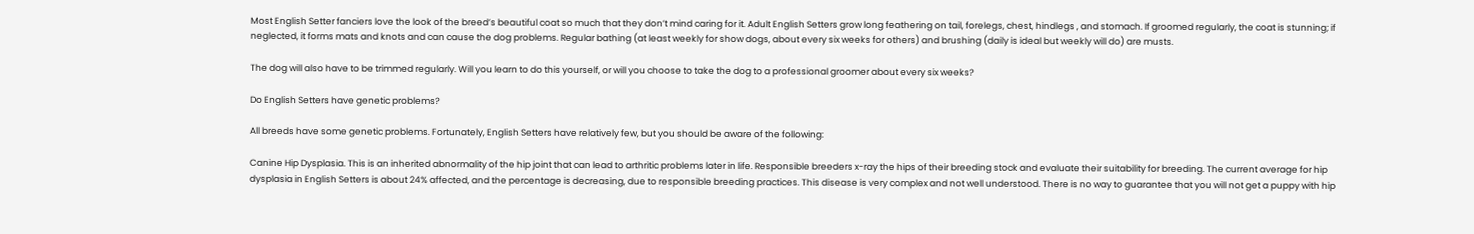Most English Setter fanciers love the look of the breed’s beautiful coat so much that they don’t mind caring for it. Adult English Setters grow long feathering on tail, forelegs, chest, hindlegs , and stomach. If groomed regularly, the coat is stunning; if neglected, it forms mats and knots and can cause the dog problems. Regular bathing (at least weekly for show dogs, about every six weeks for others) and brushing (daily is ideal but weekly will do) are musts.

The dog will also have to be trimmed regularly. Will you learn to do this yourself, or will you choose to take the dog to a professional groomer about every six weeks?

Do English Setters have genetic problems?

All breeds have some genetic problems. Fortunately, English Setters have relatively few, but you should be aware of the following:

Canine Hip Dysplasia. This is an inherited abnormality of the hip joint that can lead to arthritic problems later in life. Responsible breeders x-ray the hips of their breeding stock and evaluate their suitability for breeding. The current average for hip dysplasia in English Setters is about 24% affected, and the percentage is decreasing, due to responsible breeding practices. This disease is very complex and not well understood. There is no way to guarantee that you will not get a puppy with hip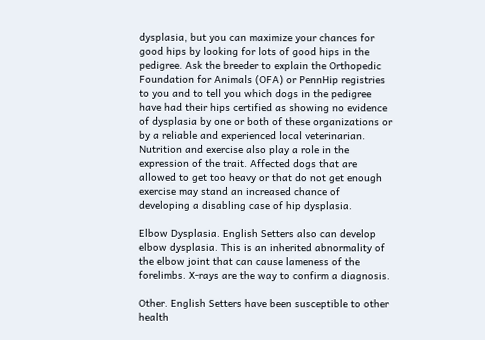dysplasia, but you can maximize your chances for good hips by looking for lots of good hips in the pedigree. Ask the breeder to explain the Orthopedic Foundation for Animals (OFA) or PennHip registries to you and to tell you which dogs in the pedigree have had their hips certified as showing no evidence of dysplasia by one or both of these organizations or by a reliable and experienced local veterinarian. Nutrition and exercise also play a role in the expression of the trait. Affected dogs that are allowed to get too heavy or that do not get enough exercise may stand an increased chance of developing a disabling case of hip dysplasia.

Elbow Dysplasia. English Setters also can develop elbow dysplasia. This is an inherited abnormality of the elbow joint that can cause lameness of the forelimbs. X-rays are the way to confirm a diagnosis.

Other. English Setters have been susceptible to other health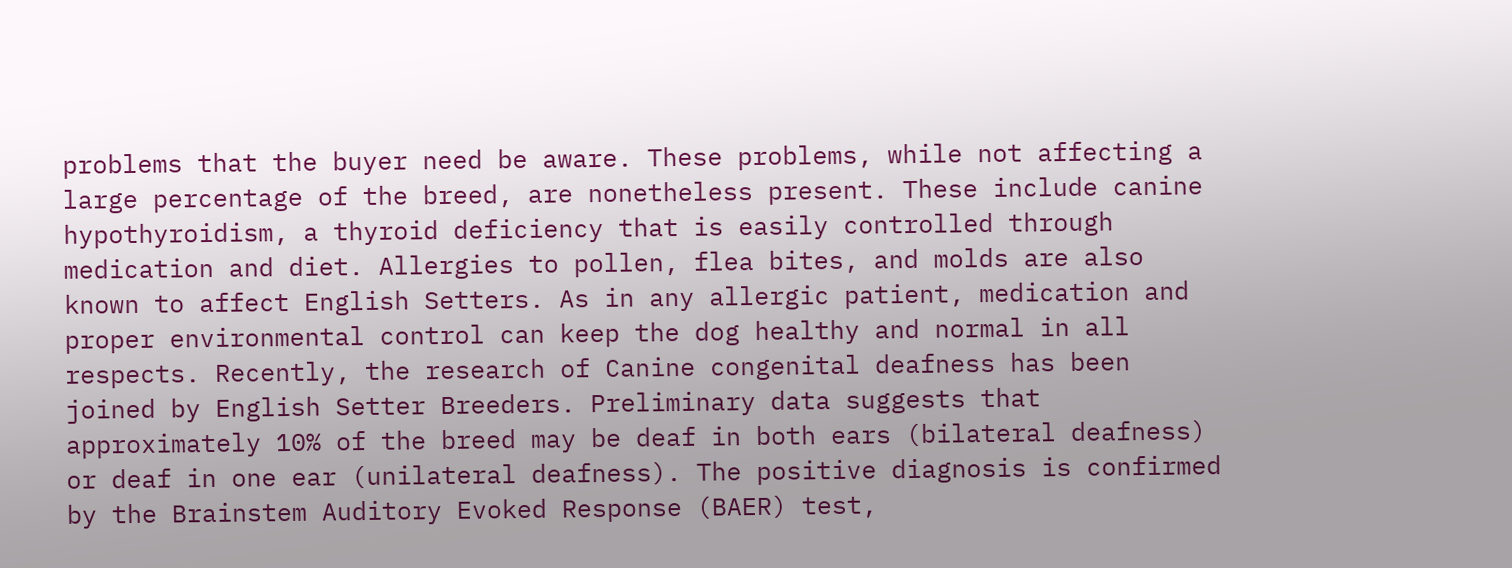problems that the buyer need be aware. These problems, while not affecting a large percentage of the breed, are nonetheless present. These include canine hypothyroidism, a thyroid deficiency that is easily controlled through medication and diet. Allergies to pollen, flea bites, and molds are also known to affect English Setters. As in any allergic patient, medication and proper environmental control can keep the dog healthy and normal in all respects. Recently, the research of Canine congenital deafness has been joined by English Setter Breeders. Preliminary data suggests that approximately 10% of the breed may be deaf in both ears (bilateral deafness) or deaf in one ear (unilateral deafness). The positive diagnosis is confirmed by the Brainstem Auditory Evoked Response (BAER) test,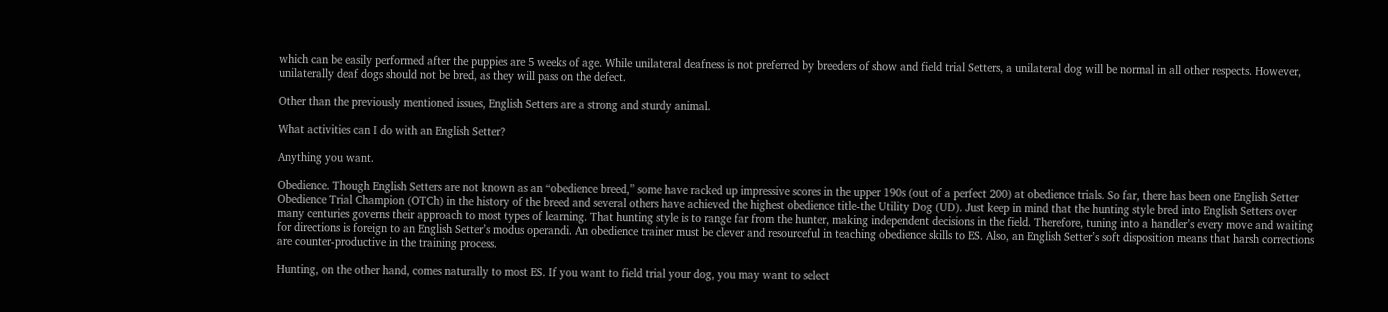which can be easily performed after the puppies are 5 weeks of age. While unilateral deafness is not preferred by breeders of show and field trial Setters, a unilateral dog will be normal in all other respects. However, unilaterally deaf dogs should not be bred, as they will pass on the defect.

Other than the previously mentioned issues, English Setters are a strong and sturdy animal.

What activities can I do with an English Setter?

Anything you want.

Obedience. Though English Setters are not known as an “obedience breed,” some have racked up impressive scores in the upper 190s (out of a perfect 200) at obedience trials. So far, there has been one English Setter Obedience Trial Champion (OTCh) in the history of the breed and several others have achieved the highest obedience title-the Utility Dog (UD). Just keep in mind that the hunting style bred into English Setters over many centuries governs their approach to most types of learning. That hunting style is to range far from the hunter, making independent decisions in the field. Therefore, tuning into a handler’s every move and waiting for directions is foreign to an English Setter’s modus operandi. An obedience trainer must be clever and resourceful in teaching obedience skills to ES. Also, an English Setter’s soft disposition means that harsh corrections are counter-productive in the training process.

Hunting, on the other hand, comes naturally to most ES. If you want to field trial your dog, you may want to select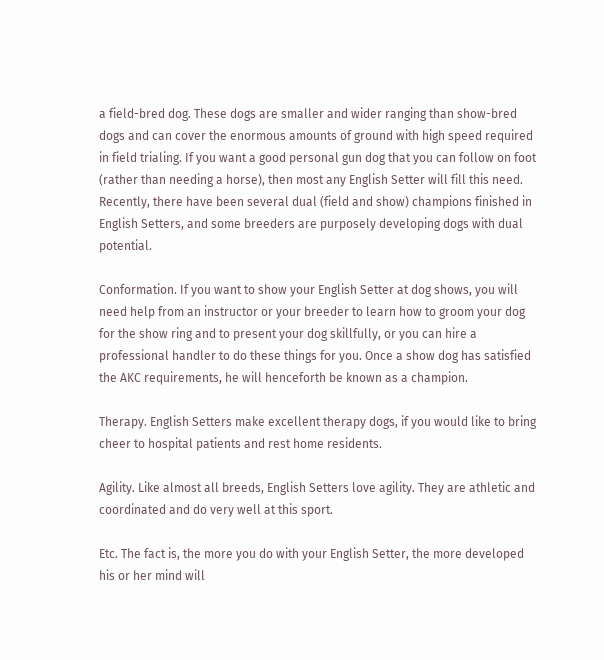a field-bred dog. These dogs are smaller and wider ranging than show-bred dogs and can cover the enormous amounts of ground with high speed required in field trialing. If you want a good personal gun dog that you can follow on foot (rather than needing a horse), then most any English Setter will fill this need. Recently, there have been several dual (field and show) champions finished in English Setters, and some breeders are purposely developing dogs with dual potential.

Conformation. If you want to show your English Setter at dog shows, you will need help from an instructor or your breeder to learn how to groom your dog for the show ring and to present your dog skillfully, or you can hire a professional handler to do these things for you. Once a show dog has satisfied the AKC requirements, he will henceforth be known as a champion.

Therapy. English Setters make excellent therapy dogs, if you would like to bring cheer to hospital patients and rest home residents.

Agility. Like almost all breeds, English Setters love agility. They are athletic and coordinated and do very well at this sport.

Etc. The fact is, the more you do with your English Setter, the more developed his or her mind will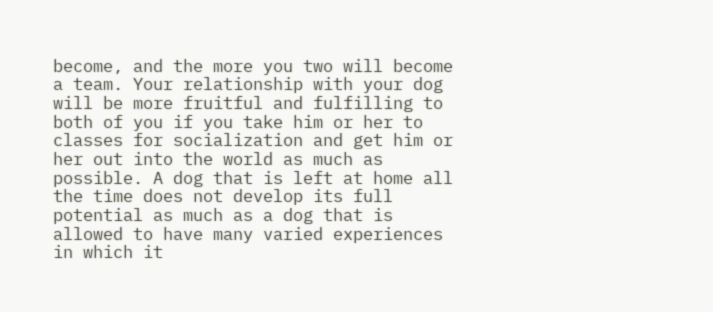become, and the more you two will become a team. Your relationship with your dog will be more fruitful and fulfilling to both of you if you take him or her to classes for socialization and get him or her out into the world as much as possible. A dog that is left at home all the time does not develop its full potential as much as a dog that is allowed to have many varied experiences in which it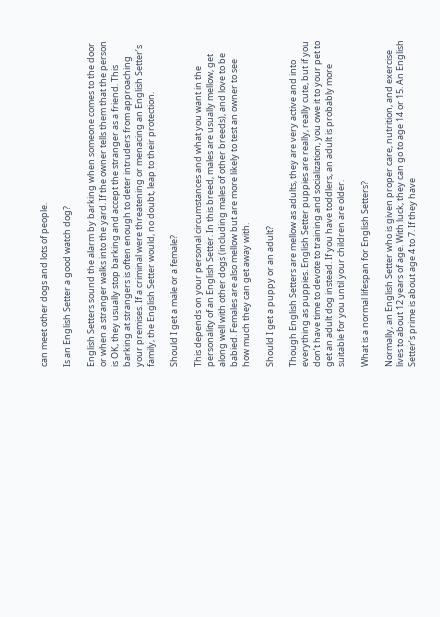can meet other dogs and lots of people.

Is an English Setter a good watch dog?

English Setters sound the alarm by barking when someone comes to the door or when a stranger walks into the yard. If the owner tells them that the person is OK, they usually stop barking and accept the stranger as a friend. This barking at strangers is often enough to deter intruders from approaching your premises. If a criminal were threatening or menacing an English Setter’s family, the English Setter would, no doubt, leap to their protection.

Should I get a male or a female?

This depends on your personal circumstances and what you want in the personality of an English Setter. In this breed, males are usually mellow, get along well with other dogs (including males of other breeds), and love to be babied. Females are also mellow but are more likely to test an owner to see how much they can get away with.

Should I get a puppy or an adult?

Though English Setters are mellow as adults, they are very active and into everything as puppies. English Setter puppies are really, really cute, but if you don’t have time to devote to training and socialization, you owe it to your pet to get an adult dog instead. If you have toddlers, an adult is probably more suitable for you until your children are older.

What is a normal lifespan for English Setters?

Normally, an English Setter who is given proper care, nutrition, and exercise lives to about 12 years of age. With luck, they can go to age 14 or 15. An English Setter’s prime is about age 4 to 7. If they have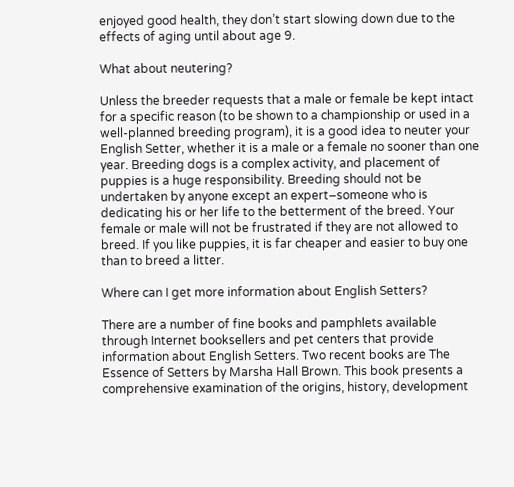enjoyed good health, they don’t start slowing down due to the effects of aging until about age 9.

What about neutering?

Unless the breeder requests that a male or female be kept intact for a specific reason (to be shown to a championship or used in a well-planned breeding program), it is a good idea to neuter your English Setter, whether it is a male or a female no sooner than one year. Breeding dogs is a complex activity, and placement of puppies is a huge responsibility. Breeding should not be undertaken by anyone except an expert–someone who is dedicating his or her life to the betterment of the breed. Your female or male will not be frustrated if they are not allowed to breed. If you like puppies, it is far cheaper and easier to buy one than to breed a litter.

Where can I get more information about English Setters?

There are a number of fine books and pamphlets available through Internet booksellers and pet centers that provide information about English Setters. Two recent books are The Essence of Setters by Marsha Hall Brown. This book presents a comprehensive examination of the origins, history, development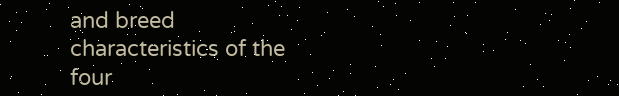and breed characteristics of the four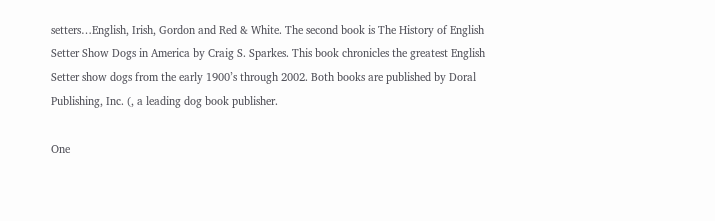setters…English, Irish, Gordon and Red & White. The second book is The History of English Setter Show Dogs in America by Craig S. Sparkes. This book chronicles the greatest English Setter show dogs from the early 1900’s through 2002. Both books are published by Doral Publishing, Inc. (, a leading dog book publisher.

One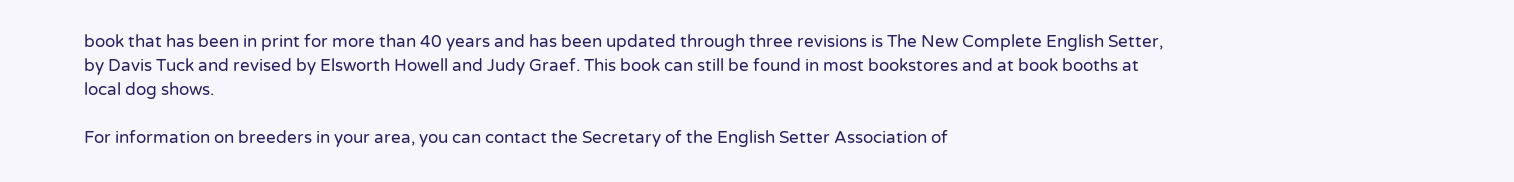book that has been in print for more than 40 years and has been updated through three revisions is The New Complete English Setter, by Davis Tuck and revised by Elsworth Howell and Judy Graef. This book can still be found in most bookstores and at book booths at local dog shows.

For information on breeders in your area, you can contact the Secretary of the English Setter Association of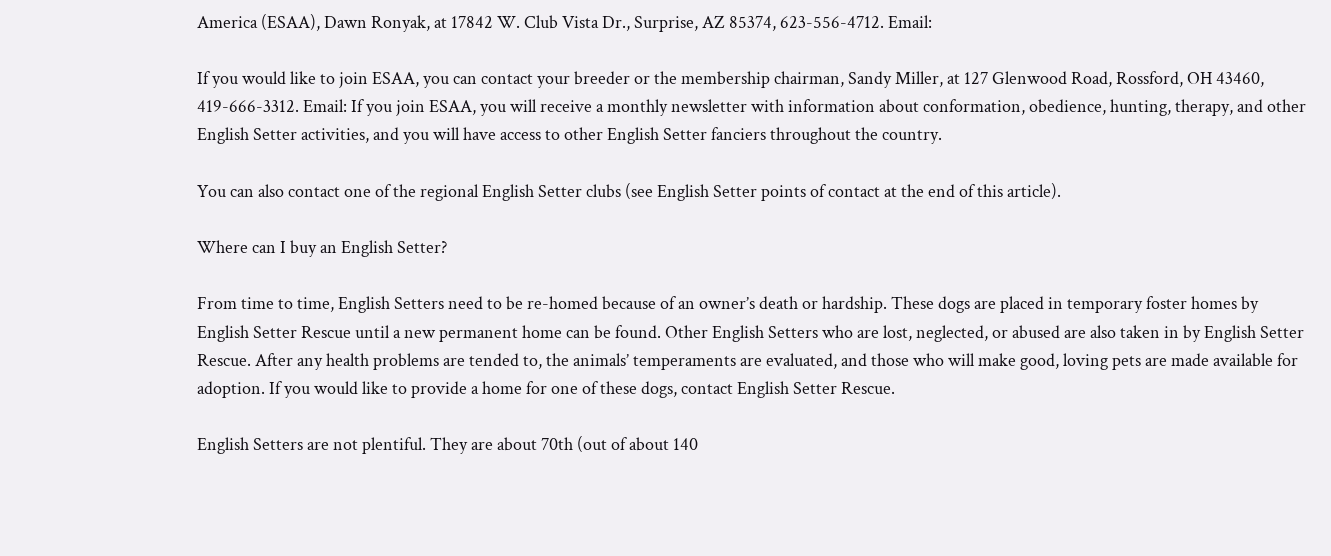America (ESAA), Dawn Ronyak, at 17842 W. Club Vista Dr., Surprise, AZ 85374, 623-556-4712. Email:

If you would like to join ESAA, you can contact your breeder or the membership chairman, Sandy Miller, at 127 Glenwood Road, Rossford, OH 43460, 419-666-3312. Email: If you join ESAA, you will receive a monthly newsletter with information about conformation, obedience, hunting, therapy, and other English Setter activities, and you will have access to other English Setter fanciers throughout the country.

You can also contact one of the regional English Setter clubs (see English Setter points of contact at the end of this article).

Where can I buy an English Setter?

From time to time, English Setters need to be re-homed because of an owner’s death or hardship. These dogs are placed in temporary foster homes by English Setter Rescue until a new permanent home can be found. Other English Setters who are lost, neglected, or abused are also taken in by English Setter Rescue. After any health problems are tended to, the animals’ temperaments are evaluated, and those who will make good, loving pets are made available for adoption. If you would like to provide a home for one of these dogs, contact English Setter Rescue.

English Setters are not plentiful. They are about 70th (out of about 140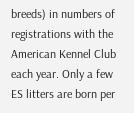breeds) in numbers of registrations with the American Kennel Club each year. Only a few ES litters are born per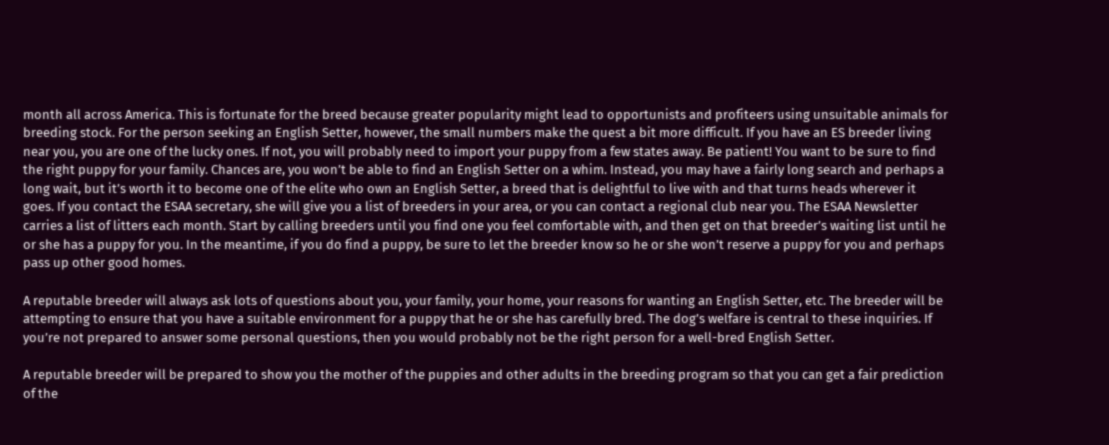month all across America. This is fortunate for the breed because greater popularity might lead to opportunists and profiteers using unsuitable animals for breeding stock. For the person seeking an English Setter, however, the small numbers make the quest a bit more difficult. If you have an ES breeder living near you, you are one of the lucky ones. If not, you will probably need to import your puppy from a few states away. Be patient! You want to be sure to find the right puppy for your family. Chances are, you won’t be able to find an English Setter on a whim. Instead, you may have a fairly long search and perhaps a long wait, but it’s worth it to become one of the elite who own an English Setter, a breed that is delightful to live with and that turns heads wherever it goes. If you contact the ESAA secretary, she will give you a list of breeders in your area, or you can contact a regional club near you. The ESAA Newsletter carries a list of litters each month. Start by calling breeders until you find one you feel comfortable with, and then get on that breeder’s waiting list until he or she has a puppy for you. In the meantime, if you do find a puppy, be sure to let the breeder know so he or she won’t reserve a puppy for you and perhaps pass up other good homes.

A reputable breeder will always ask lots of questions about you, your family, your home, your reasons for wanting an English Setter, etc. The breeder will be attempting to ensure that you have a suitable environment for a puppy that he or she has carefully bred. The dog’s welfare is central to these inquiries. If you’re not prepared to answer some personal questions, then you would probably not be the right person for a well-bred English Setter.

A reputable breeder will be prepared to show you the mother of the puppies and other adults in the breeding program so that you can get a fair prediction of the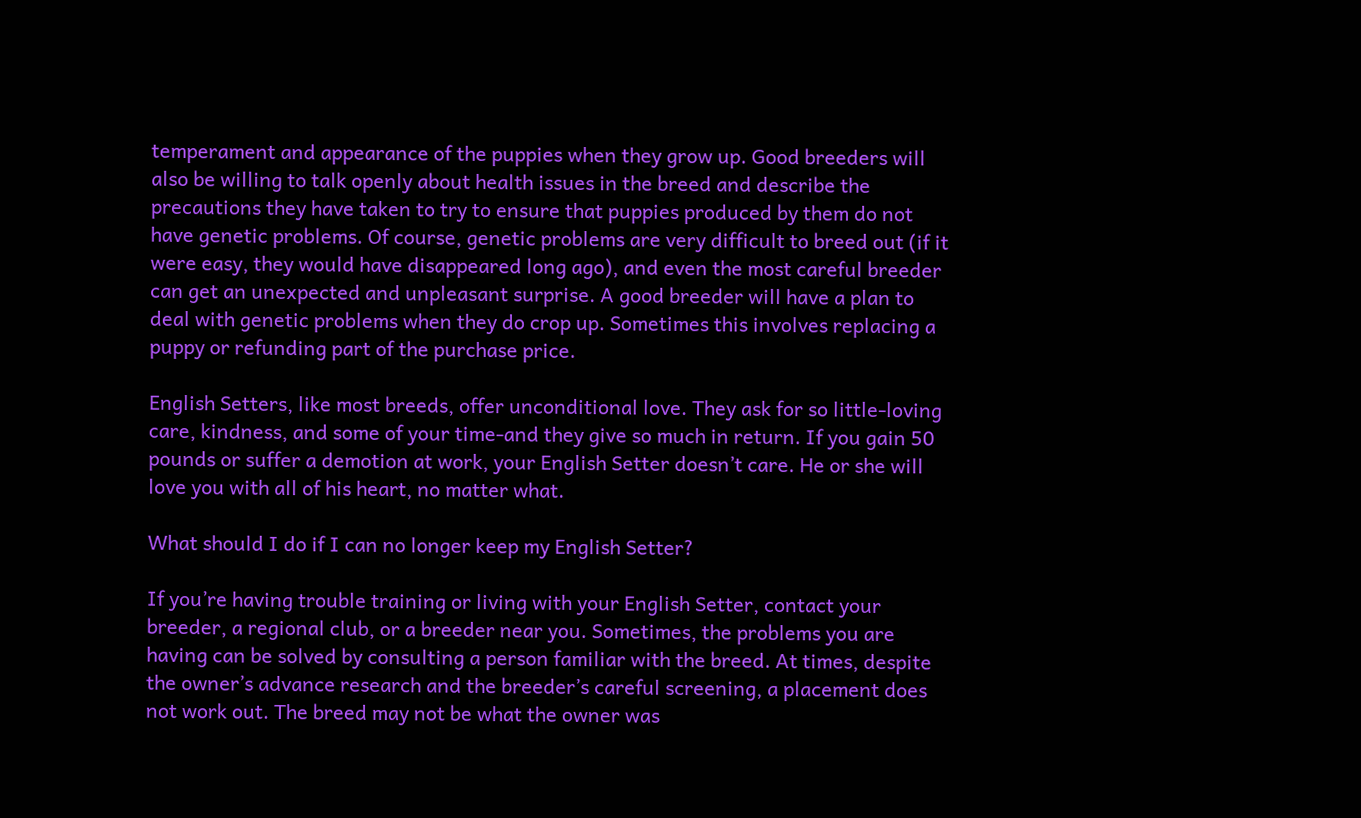temperament and appearance of the puppies when they grow up. Good breeders will also be willing to talk openly about health issues in the breed and describe the precautions they have taken to try to ensure that puppies produced by them do not have genetic problems. Of course, genetic problems are very difficult to breed out (if it were easy, they would have disappeared long ago), and even the most careful breeder can get an unexpected and unpleasant surprise. A good breeder will have a plan to deal with genetic problems when they do crop up. Sometimes this involves replacing a puppy or refunding part of the purchase price.

English Setters, like most breeds, offer unconditional love. They ask for so little-loving care, kindness, and some of your time-and they give so much in return. If you gain 50 pounds or suffer a demotion at work, your English Setter doesn’t care. He or she will love you with all of his heart, no matter what.

What should I do if I can no longer keep my English Setter?

If you’re having trouble training or living with your English Setter, contact your breeder, a regional club, or a breeder near you. Sometimes, the problems you are having can be solved by consulting a person familiar with the breed. At times, despite the owner’s advance research and the breeder’s careful screening, a placement does not work out. The breed may not be what the owner was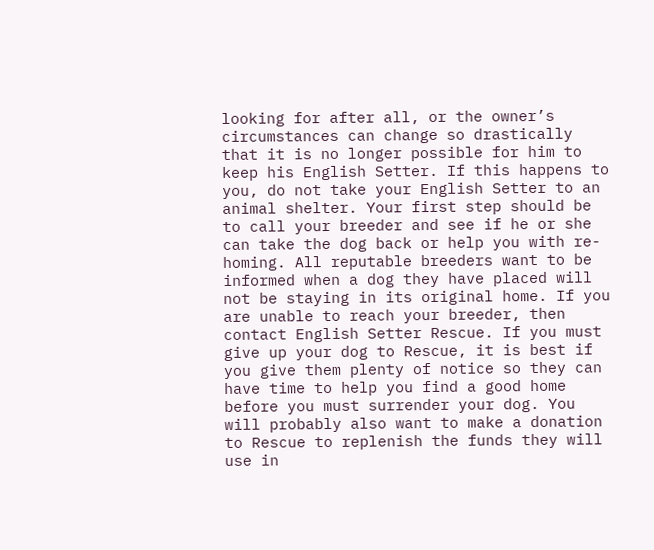looking for after all, or the owner’s circumstances can change so drastically that it is no longer possible for him to keep his English Setter. If this happens to you, do not take your English Setter to an animal shelter. Your first step should be to call your breeder and see if he or she can take the dog back or help you with re-homing. All reputable breeders want to be informed when a dog they have placed will not be staying in its original home. If you are unable to reach your breeder, then contact English Setter Rescue. If you must give up your dog to Rescue, it is best if you give them plenty of notice so they can have time to help you find a good home before you must surrender your dog. You will probably also want to make a donation to Rescue to replenish the funds they will use in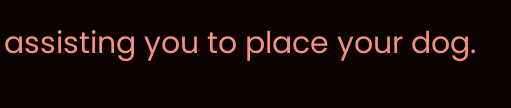assisting you to place your dog.